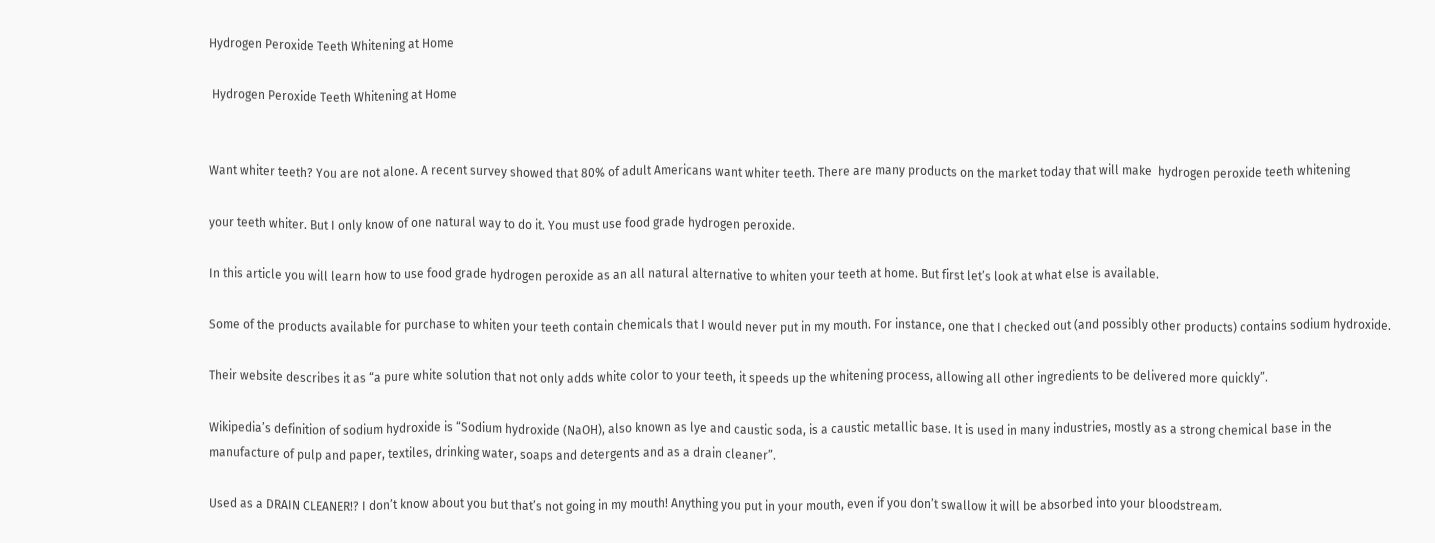Hydrogen Peroxide Teeth Whitening at Home

 Hydrogen Peroxide Teeth Whitening at Home


Want whiter teeth? You are not alone. A recent survey showed that 80% of adult Americans want whiter teeth. There are many products on the market today that will make  hydrogen peroxide teeth whitening

your teeth whiter. But I only know of one natural way to do it. You must use food grade hydrogen peroxide.

In this article you will learn how to use food grade hydrogen peroxide as an all natural alternative to whiten your teeth at home. But first let’s look at what else is available.

Some of the products available for purchase to whiten your teeth contain chemicals that I would never put in my mouth. For instance, one that I checked out (and possibly other products) contains sodium hydroxide.

Their website describes it as “a pure white solution that not only adds white color to your teeth, it speeds up the whitening process, allowing all other ingredients to be delivered more quickly”.

Wikipedia’s definition of sodium hydroxide is “Sodium hydroxide (NaOH), also known as lye and caustic soda, is a caustic metallic base. It is used in many industries, mostly as a strong chemical base in the manufacture of pulp and paper, textiles, drinking water, soaps and detergents and as a drain cleaner”.

Used as a DRAIN CLEANER!? I don’t know about you but that’s not going in my mouth! Anything you put in your mouth, even if you don’t swallow it will be absorbed into your bloodstream.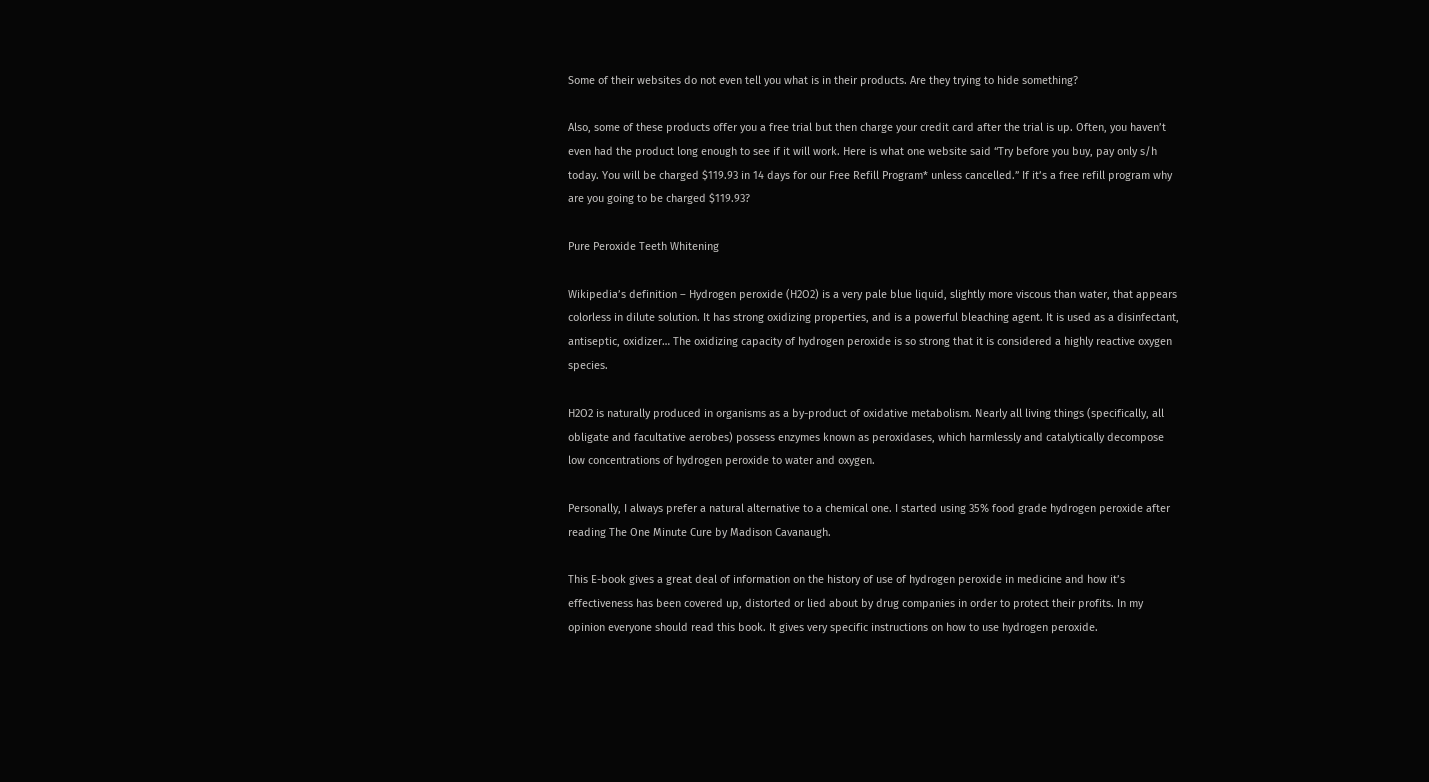Some of their websites do not even tell you what is in their products. Are they trying to hide something?

Also, some of these products offer you a free trial but then charge your credit card after the trial is up. Often, you haven’t even had the product long enough to see if it will work. Here is what one website said “Try before you buy, pay only s/h today. You will be charged $119.93 in 14 days for our Free Refill Program* unless cancelled.” If it’s a free refill program why are you going to be charged $119.93?

Pure Peroxide Teeth Whitening

Wikipedia’s definition – Hydrogen peroxide (H2O2) is a very pale blue liquid, slightly more viscous than water, that appears colorless in dilute solution. It has strong oxidizing properties, and is a powerful bleaching agent. It is used as a disinfectant, antiseptic, oxidizer… The oxidizing capacity of hydrogen peroxide is so strong that it is considered a highly reactive oxygen species.

H2O2 is naturally produced in organisms as a by-product of oxidative metabolism. Nearly all living things (specifically, all obligate and facultative aerobes) possess enzymes known as peroxidases, which harmlessly and catalytically decompose low concentrations of hydrogen peroxide to water and oxygen.

Personally, I always prefer a natural alternative to a chemical one. I started using 35% food grade hydrogen peroxide after reading The One Minute Cure by Madison Cavanaugh.

This E-book gives a great deal of information on the history of use of hydrogen peroxide in medicine and how it’s effectiveness has been covered up, distorted or lied about by drug companies in order to protect their profits. In my opinion everyone should read this book. It gives very specific instructions on how to use hydrogen peroxide.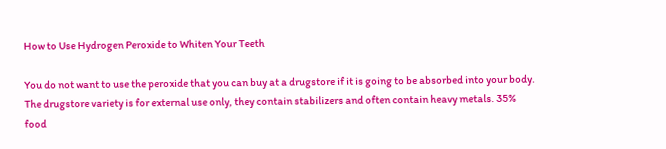How to Use Hydrogen Peroxide to Whiten Your Teeth

You do not want to use the peroxide that you can buy at a drugstore if it is going to be absorbed into your body. The drugstore variety is for external use only, they contain stabilizers and often contain heavy metals. 35% food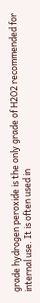grade hydrogen peroxide is the only grade of H2O2 recommended for internal use. It is often used in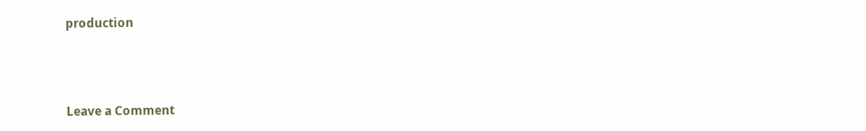production



Leave a Comment